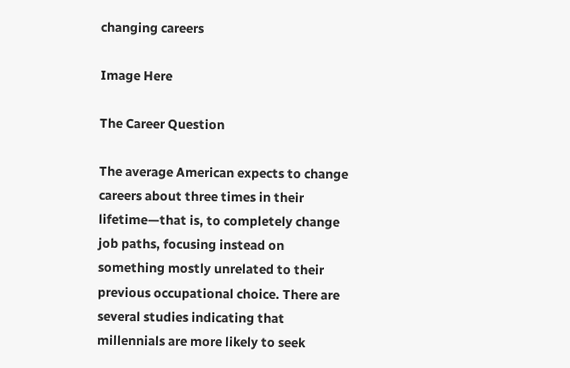changing careers

Image Here

The Career Question

The average American expects to change careers about three times in their lifetime—that is, to completely change job paths, focusing instead on something mostly unrelated to their previous occupational choice. There are several studies indicating that millennials are more likely to seek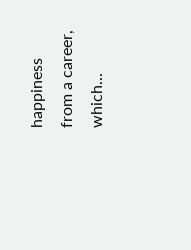happiness from a career, which...